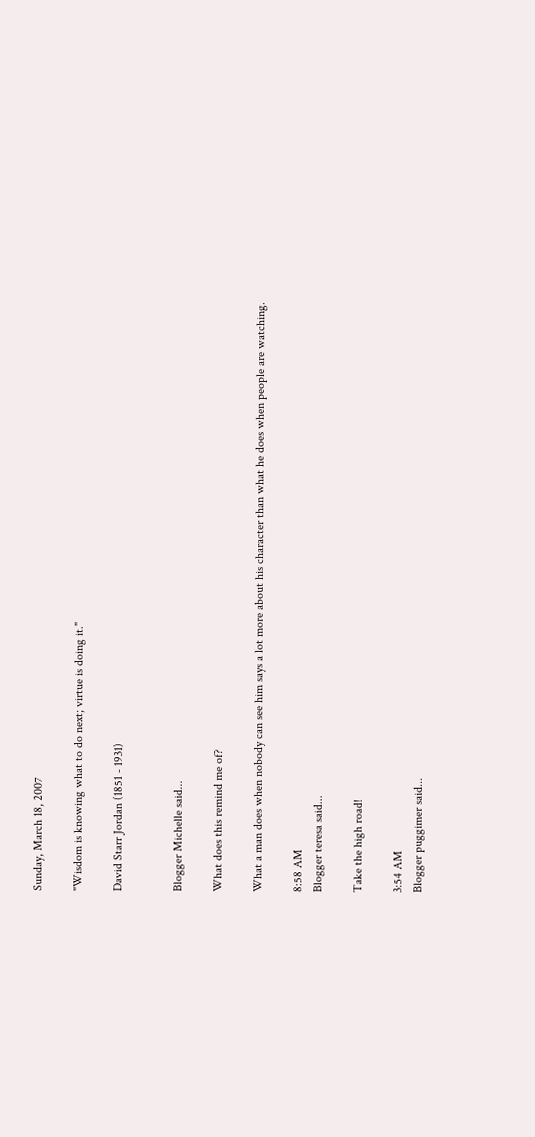Sunday, March 18, 2007

"Wisdom is knowing what to do next; virtue is doing it."

David Starr Jordan (1851 - 1931)


Blogger Michelle said...

What does this remind me of?

What a man does when nobody can see him says a lot more about his character than what he does when people are watching.

8:58 AM
Blogger teresa said...

Take the high road!

3:54 AM
Blogger puggimer said...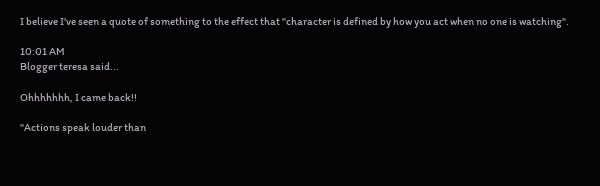I believe I've seen a quote of something to the effect that "character is defined by how you act when no one is watching".

10:01 AM
Blogger teresa said...

Ohhhhhhh, I came back!!

"Actions speak louder than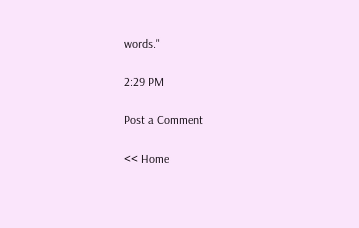words."

2:29 PM

Post a Comment

<< Home